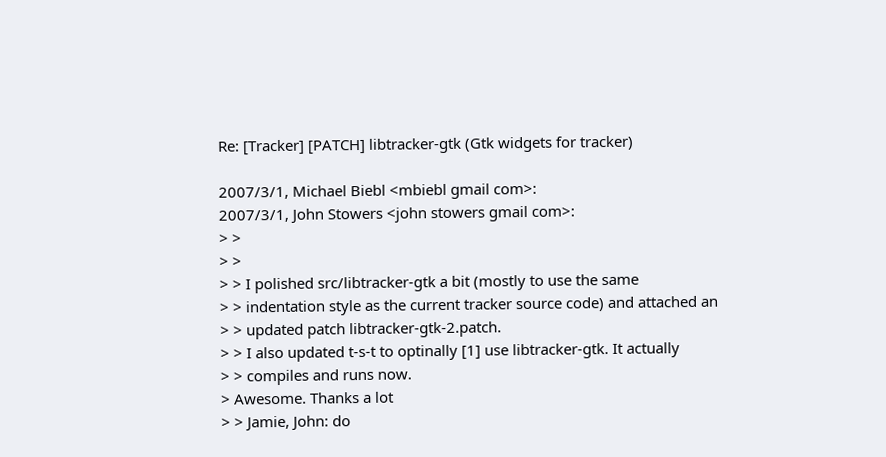Re: [Tracker] [PATCH] libtracker-gtk (Gtk widgets for tracker)

2007/3/1, Michael Biebl <mbiebl gmail com>:
2007/3/1, John Stowers <john stowers gmail com>:
> >
> >
> > I polished src/libtracker-gtk a bit (mostly to use the same
> > indentation style as the current tracker source code) and attached an
> > updated patch libtracker-gtk-2.patch.
> > I also updated t-s-t to optinally [1] use libtracker-gtk. It actually
> > compiles and runs now.
> Awesome. Thanks a lot
> > Jamie, John: do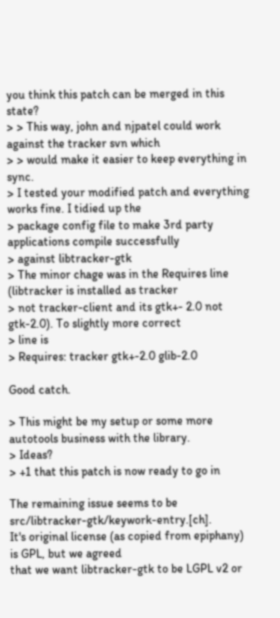you think this patch can be merged in this state?
> > This way, john and njpatel could work against the tracker svn which
> > would make it easier to keep everything in sync.
> I tested your modified patch and everything works fine. I tidied up the
> package config file to make 3rd party applications compile successfully
> against libtracker-gtk
> The minor chage was in the Requires line (libtracker is installed as tracker
> not tracker-client and its gtk+- 2.0 not gtk-2.0). To slightly more correct
> line is
> Requires: tracker gtk+-2.0 glib-2.0

Good catch.

> This might be my setup or some more autotools business with the library.
> Ideas?
> +1 that this patch is now ready to go in

The remaining issue seems to be src/libtracker-gtk/keywork-entry.[ch].
It's original license (as copied from epiphany) is GPL, but we agreed
that we want libtracker-gtk to be LGPL v2 or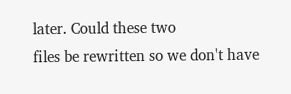later. Could these two
files be rewritten so we don't have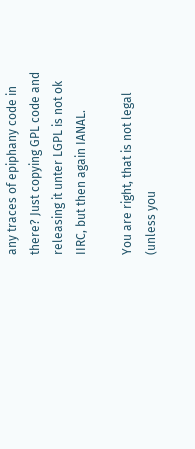any traces of epiphany code in
there? Just copying GPL code and releasing it unter LGPL is not ok
IIRC, but then again IANAL.

You are right, that is not legal (unless you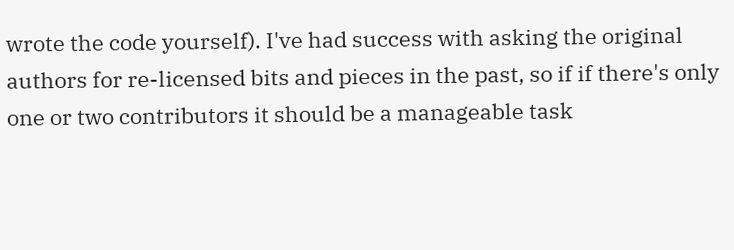wrote the code yourself). I've had success with asking the original authors for re-licensed bits and pieces in the past, so if if there's only one or two contributors it should be a manageable task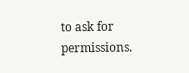to ask for permissions.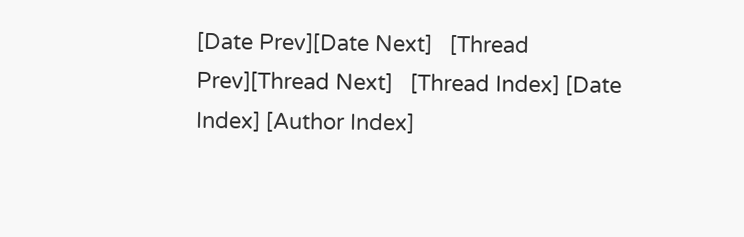[Date Prev][Date Next]   [Thread Prev][Thread Next]   [Thread Index] [Date Index] [Author Index]